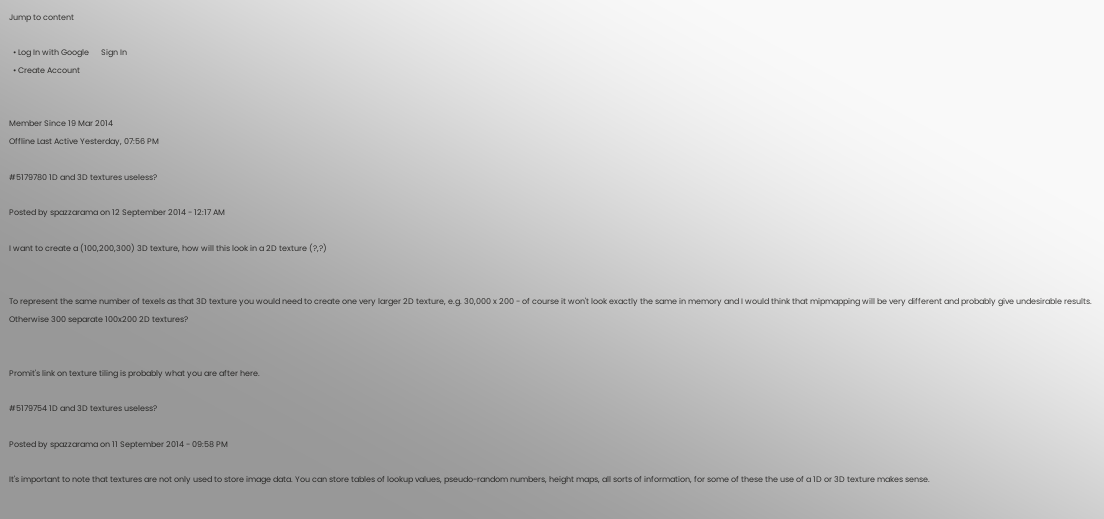Jump to content

  • Log In with Google      Sign In
  • Create Account


Member Since 19 Mar 2014
Offline Last Active Yesterday, 07:56 PM

#5179780 1D and 3D textures useless?

Posted by spazzarama on 12 September 2014 - 12:17 AM

I want to create a (100,200,300) 3D texture, how will this look in a 2D texture (?,?)


To represent the same number of texels as that 3D texture you would need to create one very larger 2D texture, e.g. 30,000 x 200 - of course it won't look exactly the same in memory and I would think that mipmapping will be very different and probably give undesirable results. Otherwise 300 separate 100x200 2D textures?


Promit's link on texture tiling is probably what you are after here.

#5179754 1D and 3D textures useless?

Posted by spazzarama on 11 September 2014 - 09:58 PM

It's important to note that textures are not only used to store image data. You can store tables of lookup values, pseudo-random numbers, height maps, all sorts of information, for some of these the use of a 1D or 3D texture makes sense.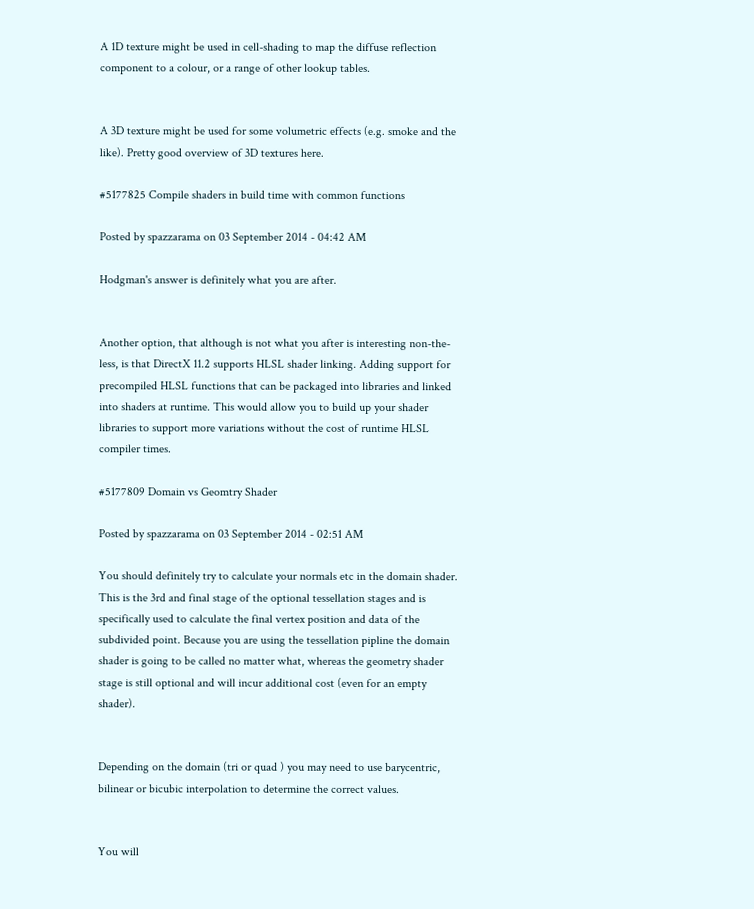A 1D texture might be used in cell-shading to map the diffuse reflection component to a colour, or a range of other lookup tables.


A 3D texture might be used for some volumetric effects (e.g. smoke and the like). Pretty good overview of 3D textures here.

#5177825 Compile shaders in build time with common functions

Posted by spazzarama on 03 September 2014 - 04:42 AM

Hodgman's answer is definitely what you are after.


Another option, that although is not what you after is interesting non-the-less, is that DirectX 11.2 supports HLSL shader linking. Adding support for precompiled HLSL functions that can be packaged into libraries and linked into shaders at runtime. This would allow you to build up your shader libraries to support more variations without the cost of runtime HLSL compiler times.

#5177809 Domain vs Geomtry Shader

Posted by spazzarama on 03 September 2014 - 02:51 AM

You should definitely try to calculate your normals etc in the domain shader. This is the 3rd and final stage of the optional tessellation stages and is specifically used to calculate the final vertex position and data of the subdivided point. Because you are using the tessellation pipline the domain shader is going to be called no matter what, whereas the geometry shader stage is still optional and will incur additional cost (even for an empty shader).


Depending on the domain (tri or quad ) you may need to use barycentric, bilinear or bicubic interpolation to determine the correct values.


You will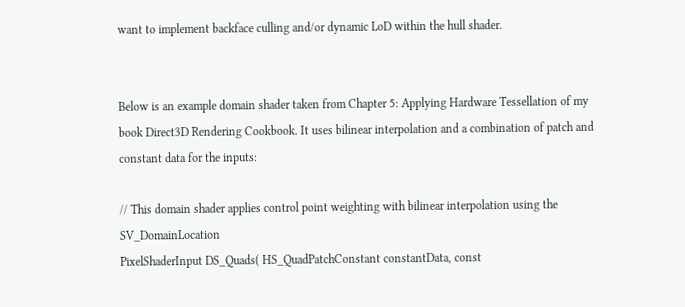want to implement backface culling and/or dynamic LoD within the hull shader.


Below is an example domain shader taken from Chapter 5: Applying Hardware Tessellation of my book Direct3D Rendering Cookbook. It uses bilinear interpolation and a combination of patch and constant data for the inputs:

// This domain shader applies control point weighting with bilinear interpolation using the SV_DomainLocation
PixelShaderInput DS_Quads( HS_QuadPatchConstant constantData, const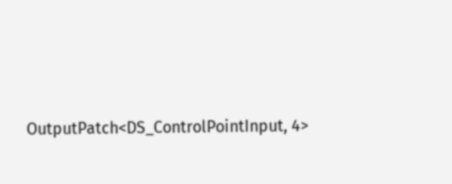OutputPatch<DS_ControlPointInput, 4>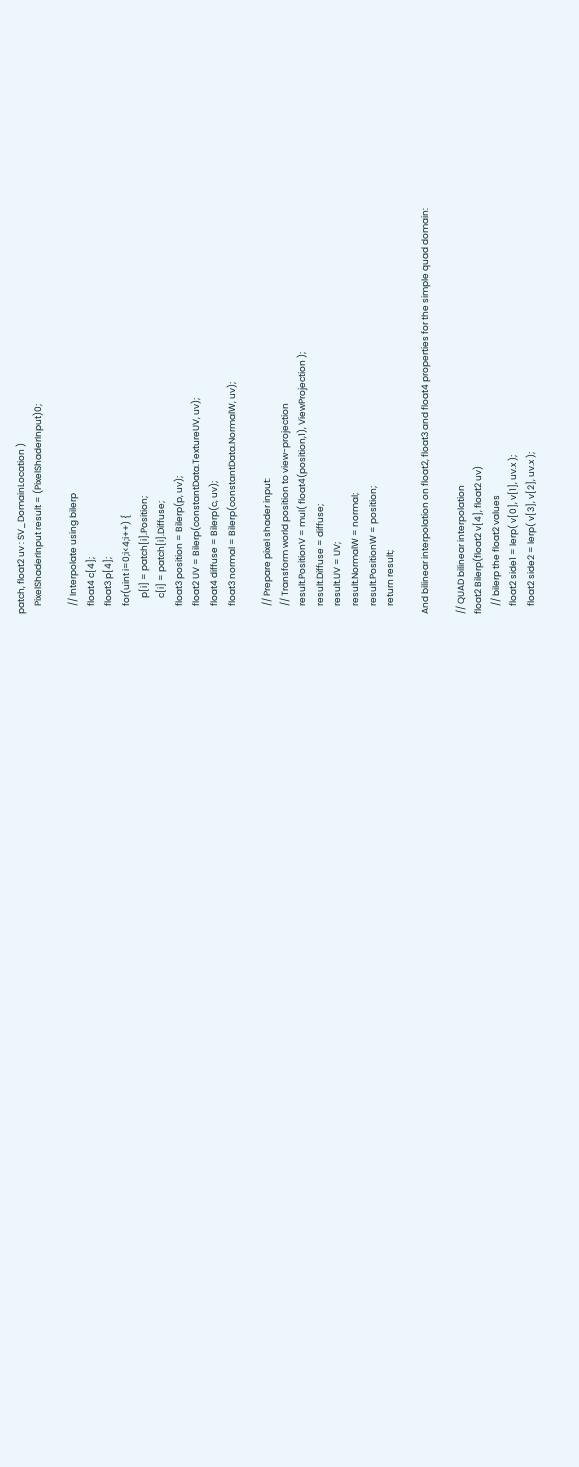patch, float2 uv : SV_DomainLocation )
    PixelShaderInput result = (PixelShaderInput)0;

    // Interpolate using bilerp
    float4 c[4];
    float3 p[4];
    for(uint i=0;i<4;i++) {
        p[i] = patch[i].Position;
        c[i] = patch[i].Diffuse;
    float3 position = Bilerp(p, uv);
    float2 UV = Bilerp(constantData.TextureUV, uv);
    float4 diffuse = Bilerp(c, uv);
    float3 normal = Bilerp(constantData.NormalW, uv);

    // Prepare pixel shader input:
    // Transform world position to view-projection
    result.PositionV = mul( float4(position,1), ViewProjection );
    result.Diffuse = diffuse;
    result.UV = UV;
    result.NormalW = normal;
    result.PositionW = position;
    return result;

And bilinear interpolation on float2, float3 and float4 properties for the simple quad domain:

// QUAD bilinear interpolation
float2 Bilerp(float2 v[4], float2 uv)
    // bilerp the float2 values
    float2 side1 = lerp( v[0], v[1], uv.x );
    float2 side2 = lerp( v[3], v[2], uv.x );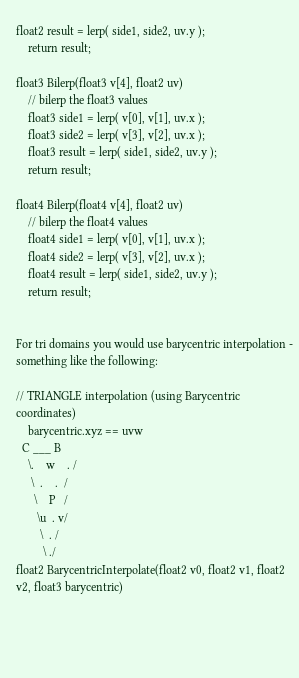float2 result = lerp( side1, side2, uv.y );
    return result;

float3 Bilerp(float3 v[4], float2 uv)
    // bilerp the float3 values
    float3 side1 = lerp( v[0], v[1], uv.x );
    float3 side2 = lerp( v[3], v[2], uv.x );
    float3 result = lerp( side1, side2, uv.y );
    return result;

float4 Bilerp(float4 v[4], float2 uv)
    // bilerp the float4 values
    float4 side1 = lerp( v[0], v[1], uv.x );
    float4 side2 = lerp( v[3], v[2], uv.x );
    float4 result = lerp( side1, side2, uv.y );
    return result;


For tri domains you would use barycentric interpolation - something like the following:

// TRIANGLE interpolation (using Barycentric coordinates)
    barycentric.xyz == uvw
  C ___ B
    \.    w    . /
     \  .    .  /
      \    P   /
       \u  . v/
        \  . /
         \ ./
float2 BarycentricInterpolate(float2 v0, float2 v1, float2 v2, float3 barycentric)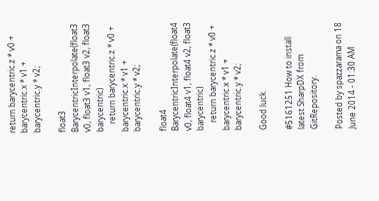return barycentric.z * v0 + barycentric.x * v1 + barycentric.y * v2;

float3 BarycentricInterpolate(float3 v0, float3 v1, float3 v2, float3 barycentric)
    return barycentric.z * v0 + barycentric.x * v1 + barycentric.y * v2;

float4 BarycentricInterpolate(float4 v0, float4 v1, float4 v2, float3 barycentric)
    return barycentric.z * v0 + barycentric.x * v1 + barycentric.y * v2;

Good luck.

#5161251 How to install latest SharpDX from GitRepository.

Posted by spazzarama on 18 June 2014 - 01:30 AM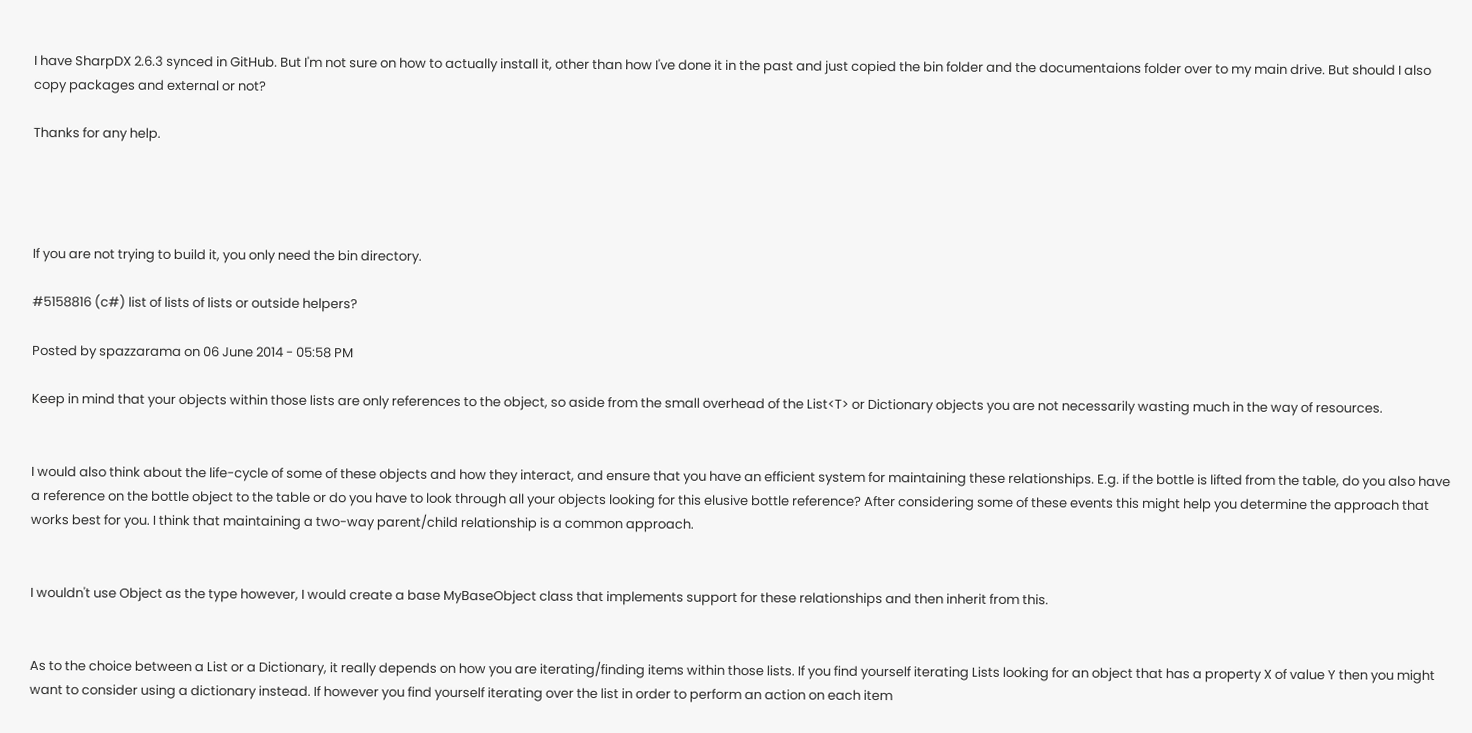I have SharpDX 2.6.3 synced in GitHub. But I'm not sure on how to actually install it, other than how I've done it in the past and just copied the bin folder and the documentaions folder over to my main drive. But should I also copy packages and external or not?

Thanks for any help.




If you are not trying to build it, you only need the bin directory.

#5158816 (c#) list of lists of lists or outside helpers?

Posted by spazzarama on 06 June 2014 - 05:58 PM

Keep in mind that your objects within those lists are only references to the object, so aside from the small overhead of the List<T> or Dictionary objects you are not necessarily wasting much in the way of resources.


I would also think about the life-cycle of some of these objects and how they interact, and ensure that you have an efficient system for maintaining these relationships. E.g. if the bottle is lifted from the table, do you also have a reference on the bottle object to the table or do you have to look through all your objects looking for this elusive bottle reference? After considering some of these events this might help you determine the approach that works best for you. I think that maintaining a two-way parent/child relationship is a common approach.


I wouldn't use Object as the type however, I would create a base MyBaseObject class that implements support for these relationships and then inherit from this.


As to the choice between a List or a Dictionary, it really depends on how you are iterating/finding items within those lists. If you find yourself iterating Lists looking for an object that has a property X of value Y then you might want to consider using a dictionary instead. If however you find yourself iterating over the list in order to perform an action on each item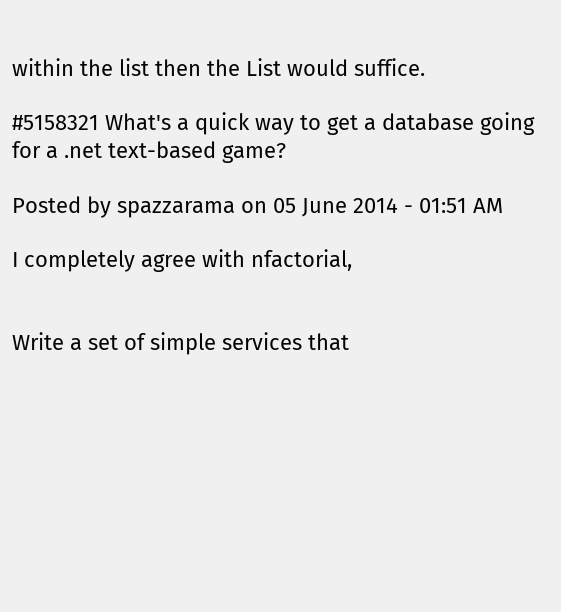within the list then the List would suffice.

#5158321 What's a quick way to get a database going for a .net text-based game?

Posted by spazzarama on 05 June 2014 - 01:51 AM

I completely agree with nfactorial,


Write a set of simple services that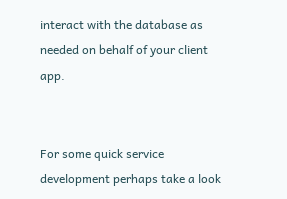interact with the database as needed on behalf of your client app.


For some quick service development perhaps take a look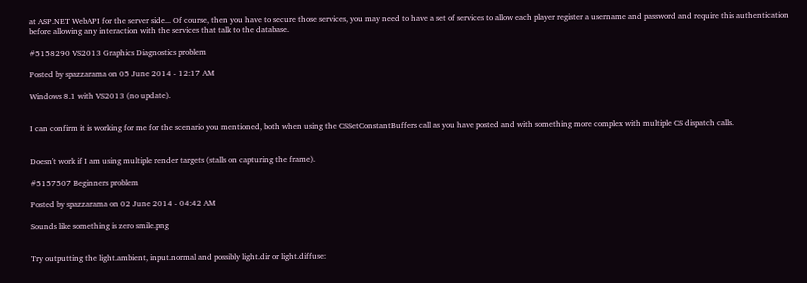at ASP.NET WebAPI for the server side... Of course, then you have to secure those services, you may need to have a set of services to allow each player register a username and password and require this authentication before allowing any interaction with the services that talk to the database.

#5158290 VS2013 Graphics Diagnostics problem

Posted by spazzarama on 05 June 2014 - 12:17 AM

Windows 8.1 with VS2013 (no update).


I can confirm it is working for me for the scenario you mentioned, both when using the CSSetConstantBuffers call as you have posted and with something more complex with multiple CS dispatch calls.


Doesn't work if I am using multiple render targets (stalls on capturing the frame).

#5157507 Beginners problem

Posted by spazzarama on 02 June 2014 - 04:42 AM

Sounds like something is zero smile.png


Try outputting the light.ambient, input.normal and possibly light.dir or light.diffuse: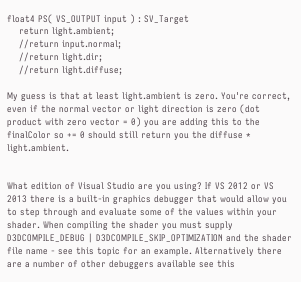float4 PS( VS_OUTPUT input ) : SV_Target
    return light.ambient;
    //return input.normal;
    //return light.dir;
    //return light.diffuse;

My guess is that at least light.ambient is zero. You're correct, even if the normal vector or light direction is zero (dot product with zero vector = 0) you are adding this to the finalColor so += 0 should still return you the diffuse * light.ambient.


What edition of Visual Studio are you using? If VS 2012 or VS 2013 there is a built-in graphics debugger that would allow you to step through and evaluate some of the values within your shader. When compiling the shader you must supply D3DCOMPILE_DEBUG | D3DCOMPILE_SKIP_OPTIMIZATION and the shader file name - see this topic for an example. Alternatively there are a number of other debuggers available see this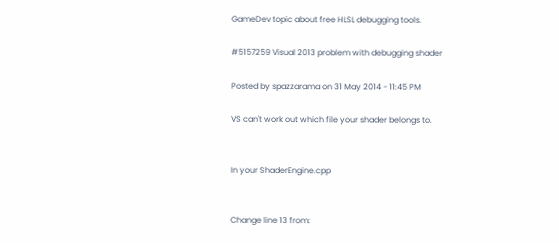GameDev topic about free HLSL debugging tools.

#5157259 Visual 2013 problem with debugging shader

Posted by spazzarama on 31 May 2014 - 11:45 PM

VS can't work out which file your shader belongs to.


In your ShaderEngine.cpp


Change line 13 from: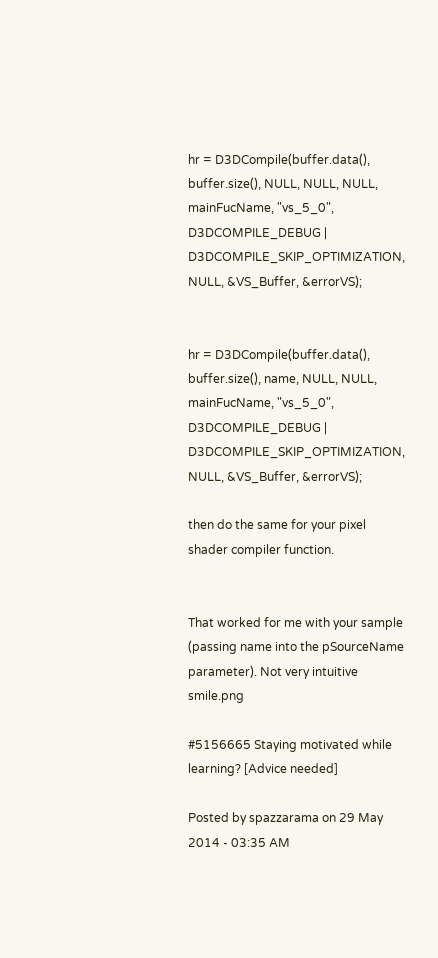hr = D3DCompile(buffer.data(), buffer.size(), NULL, NULL, NULL, mainFucName, "vs_5_0", D3DCOMPILE_DEBUG | D3DCOMPILE_SKIP_OPTIMIZATION, NULL, &VS_Buffer, &errorVS);


hr = D3DCompile(buffer.data(), buffer.size(), name, NULL, NULL, mainFucName, "vs_5_0", D3DCOMPILE_DEBUG | D3DCOMPILE_SKIP_OPTIMIZATION, NULL, &VS_Buffer, &errorVS);

then do the same for your pixel shader compiler function.


That worked for me with your sample (passing name into the pSourceName parameter). Not very intuitive smile.png

#5156665 Staying motivated while learning? [Advice needed]

Posted by spazzarama on 29 May 2014 - 03:35 AM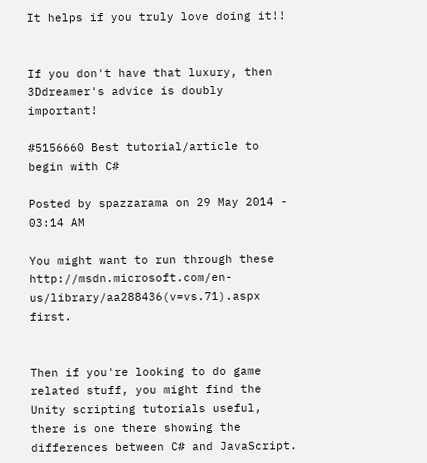It helps if you truly love doing it!!


If you don't have that luxury, then 3Ddreamer's advice is doubly important!

#5156660 Best tutorial/article to begin with C#

Posted by spazzarama on 29 May 2014 - 03:14 AM

You might want to run through these http://msdn.microsoft.com/en-us/library/aa288436(v=vs.71).aspx first.


Then if you're looking to do game related stuff, you might find the Unity scripting tutorials useful, there is one there showing the differences between C# and JavaScript.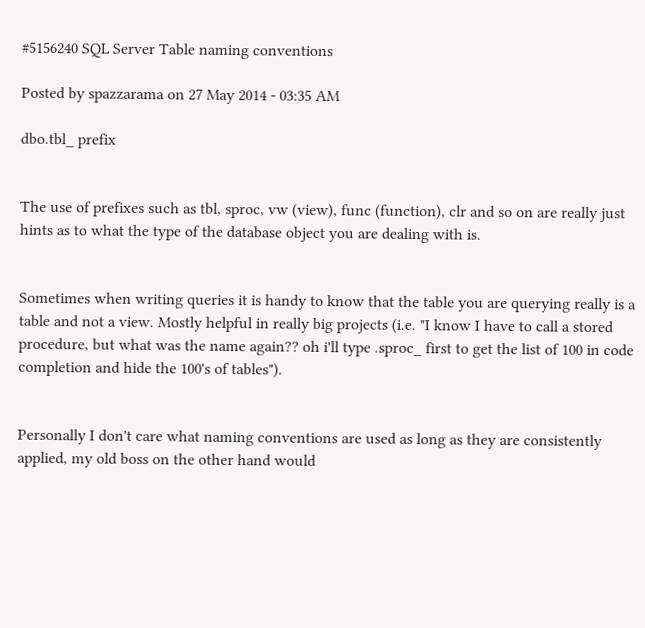#5156240 SQL Server Table naming conventions

Posted by spazzarama on 27 May 2014 - 03:35 AM

dbo.tbl_ prefix


The use of prefixes such as tbl, sproc, vw (view), func (function), clr and so on are really just hints as to what the type of the database object you are dealing with is.


Sometimes when writing queries it is handy to know that the table you are querying really is a table and not a view. Mostly helpful in really big projects (i.e. "I know I have to call a stored procedure, but what was the name again?? oh i'll type .sproc_ first to get the list of 100 in code completion and hide the 100's of tables").


Personally I don't care what naming conventions are used as long as they are consistently applied, my old boss on the other hand would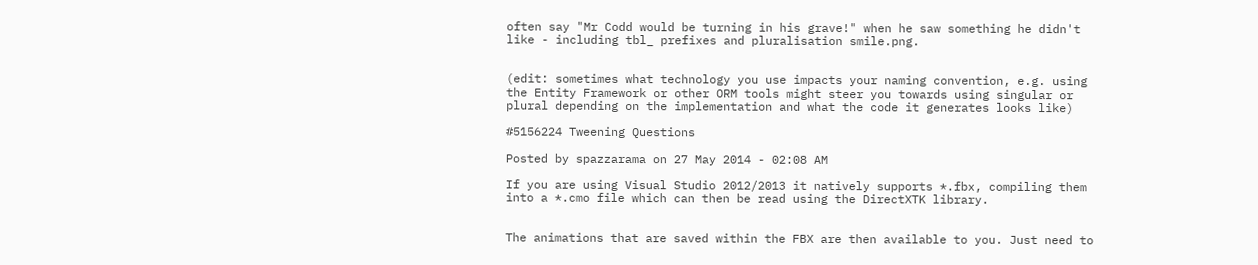often say "Mr Codd would be turning in his grave!" when he saw something he didn't like - including tbl_ prefixes and pluralisation smile.png.


(edit: sometimes what technology you use impacts your naming convention, e.g. using the Entity Framework or other ORM tools might steer you towards using singular or plural depending on the implementation and what the code it generates looks like)

#5156224 Tweening Questions

Posted by spazzarama on 27 May 2014 - 02:08 AM

If you are using Visual Studio 2012/2013 it natively supports *.fbx, compiling them into a *.cmo file which can then be read using the DirectXTK library.


The animations that are saved within the FBX are then available to you. Just need to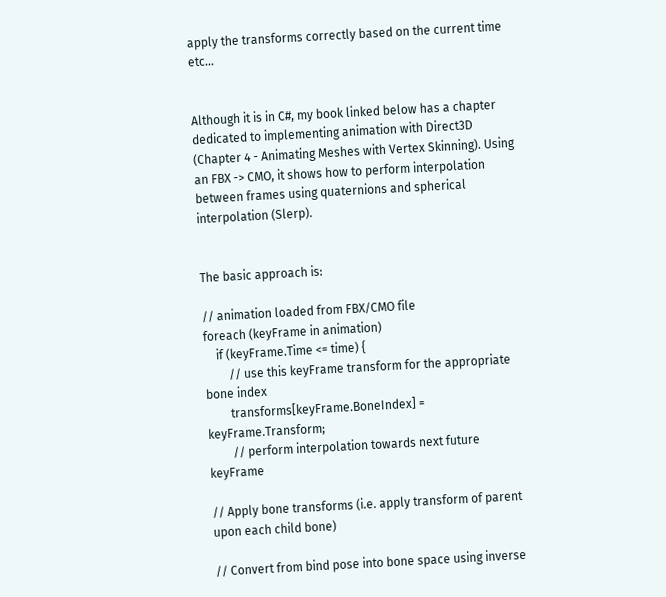apply the transforms correctly based on the current time etc...


Although it is in C#, my book linked below has a chapter dedicated to implementing animation with Direct3D (Chapter 4 - Animating Meshes with Vertex Skinning). Using an FBX -> CMO, it shows how to perform interpolation between frames using quaternions and spherical interpolation (Slerp).


The basic approach is:

// animation loaded from FBX/CMO file
foreach (keyFrame in animation)
    if (keyFrame.Time <= time) {
        // use this keyFrame transform for the appropriate bone index
        transforms[keyFrame.BoneIndex] = keyFrame.Transform;
        // perform interpolation towards next future keyFrame

// Apply bone transforms (i.e. apply transform of parent upon each child bone)

// Convert from bind pose into bone space using inverse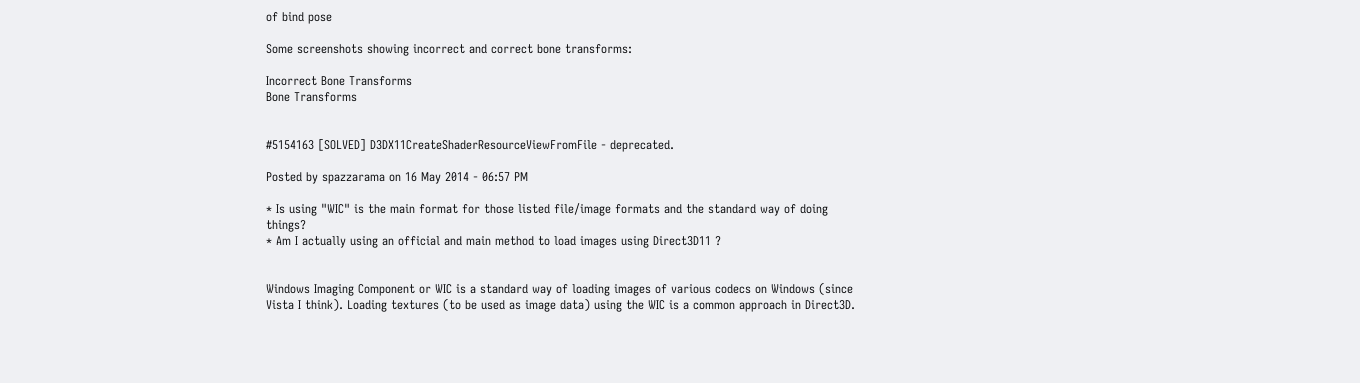of bind pose

Some screenshots showing incorrect and correct bone transforms:

Incorrect Bone Transforms
Bone Transforms


#5154163 [SOLVED] D3DX11CreateShaderResourceViewFromFile - deprecated.

Posted by spazzarama on 16 May 2014 - 06:57 PM

* Is using "WIC" is the main format for those listed file/image formats and the standard way of doing things?
* Am I actually using an official and main method to load images using Direct3D11 ?


Windows Imaging Component or WIC is a standard way of loading images of various codecs on Windows (since Vista I think). Loading textures (to be used as image data) using the WIC is a common approach in Direct3D.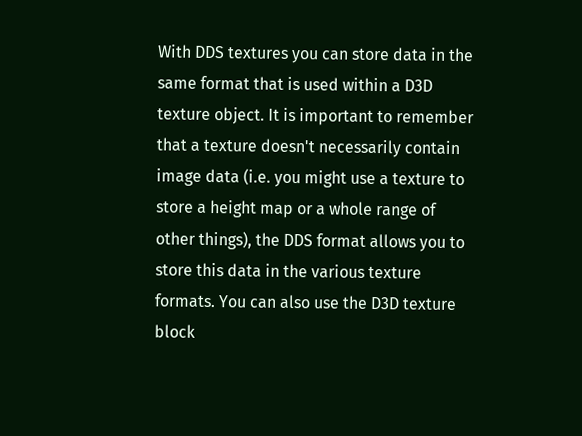With DDS textures you can store data in the same format that is used within a D3D texture object. It is important to remember that a texture doesn't necessarily contain image data (i.e. you might use a texture to store a height map or a whole range of other things), the DDS format allows you to store this data in the various texture formats. You can also use the D3D texture block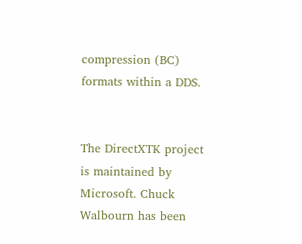compression (BC) formats within a DDS.


The DirectXTK project is maintained by Microsoft. Chuck Walbourn has been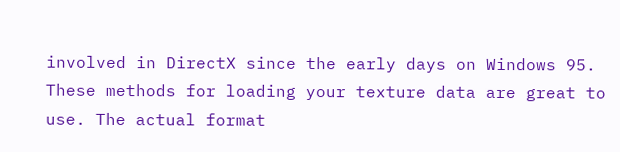involved in DirectX since the early days on Windows 95. These methods for loading your texture data are great to use. The actual format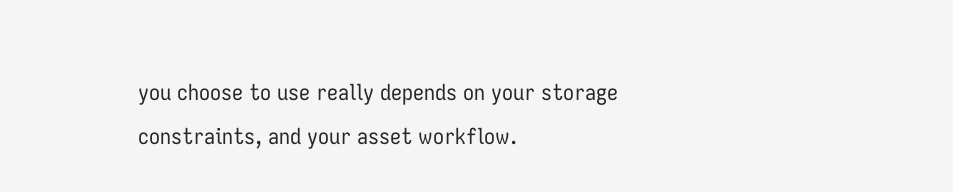you choose to use really depends on your storage constraints, and your asset workflow.